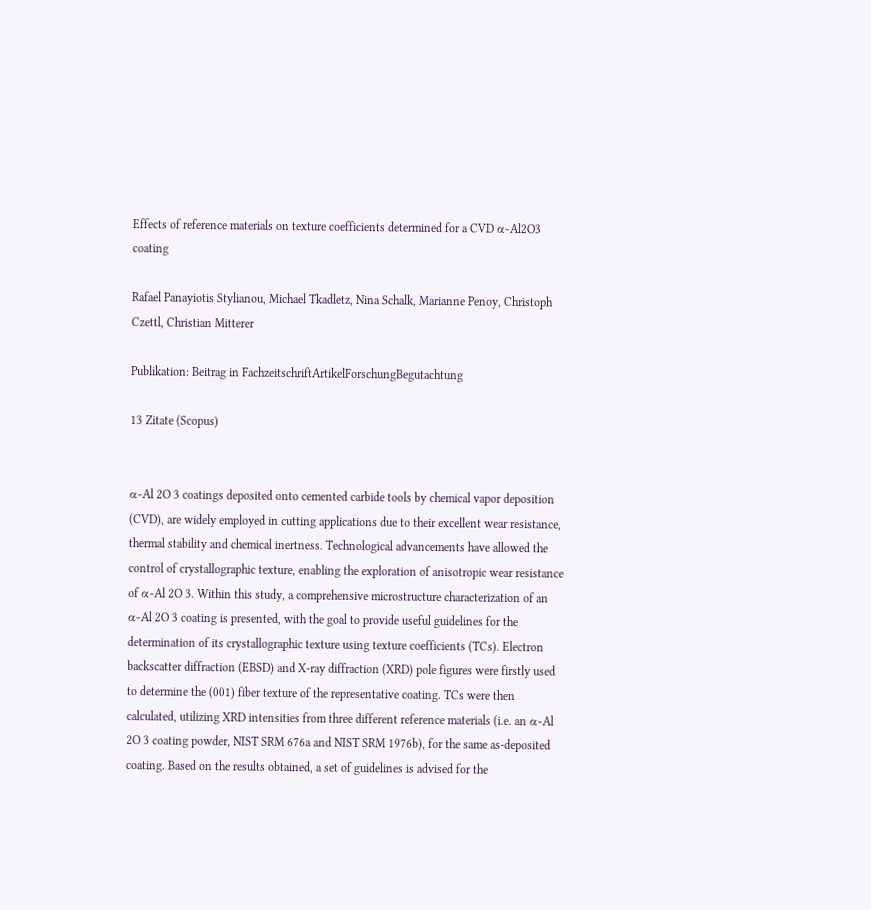Effects of reference materials on texture coefficients determined for a CVD α-Al2O3 coating

Rafael Panayiotis Stylianou, Michael Tkadletz, Nina Schalk, Marianne Penoy, Christoph Czettl, Christian Mitterer

Publikation: Beitrag in FachzeitschriftArtikelForschungBegutachtung

13 Zitate (Scopus)


α-Al 2O 3 coatings deposited onto cemented carbide tools by chemical vapor deposition (CVD), are widely employed in cutting applications due to their excellent wear resistance, thermal stability and chemical inertness. Technological advancements have allowed the control of crystallographic texture, enabling the exploration of anisotropic wear resistance of α-Al 2O 3. Within this study, a comprehensive microstructure characterization of an α-Al 2O 3 coating is presented, with the goal to provide useful guidelines for the determination of its crystallographic texture using texture coefficients (TCs). Electron backscatter diffraction (EBSD) and X-ray diffraction (XRD) pole figures were firstly used to determine the (001) fiber texture of the representative coating. TCs were then calculated, utilizing XRD intensities from three different reference materials (i.e. an α-Al 2O 3 coating powder, NIST SRM 676a and NIST SRM 1976b), for the same as-deposited coating. Based on the results obtained, a set of guidelines is advised for the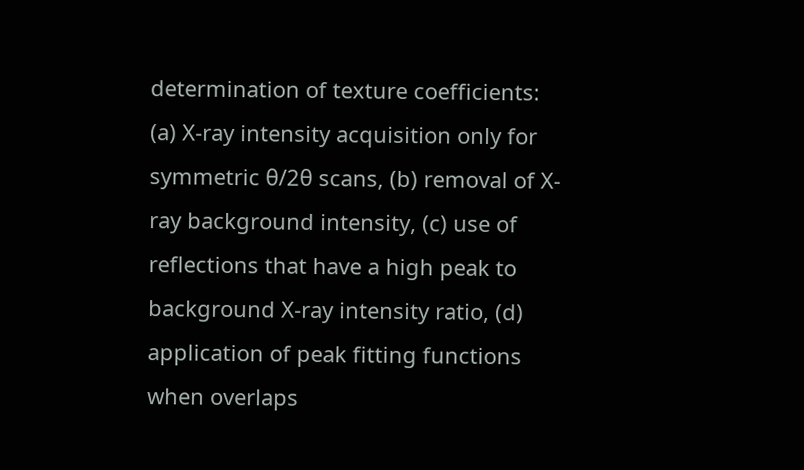determination of texture coefficients: (a) X-ray intensity acquisition only for symmetric θ/2θ scans, (b) removal of X-ray background intensity, (c) use of reflections that have a high peak to background X-ray intensity ratio, (d) application of peak fitting functions when overlaps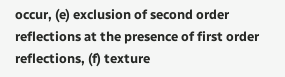occur, (e) exclusion of second order reflections at the presence of first order reflections, (f) texture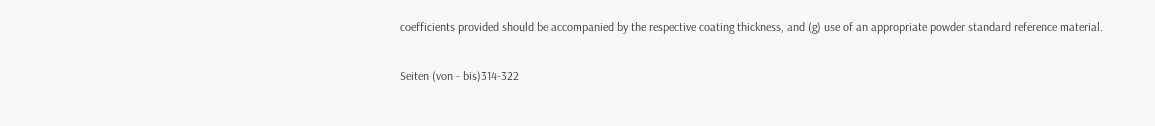coefficients provided should be accompanied by the respective coating thickness, and (g) use of an appropriate powder standard reference material.

Seiten (von - bis)314-322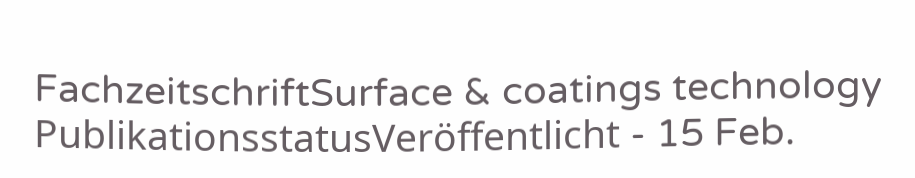FachzeitschriftSurface & coatings technology
PublikationsstatusVeröffentlicht - 15 Feb.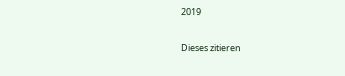2019

Dieses zitieren